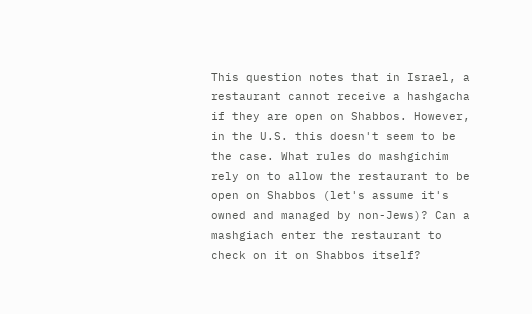This question notes that in Israel, a restaurant cannot receive a hashgacha if they are open on Shabbos. However, in the U.S. this doesn't seem to be the case. What rules do mashgichim rely on to allow the restaurant to be open on Shabbos (let's assume it's owned and managed by non-Jews)? Can a mashgiach enter the restaurant to check on it on Shabbos itself?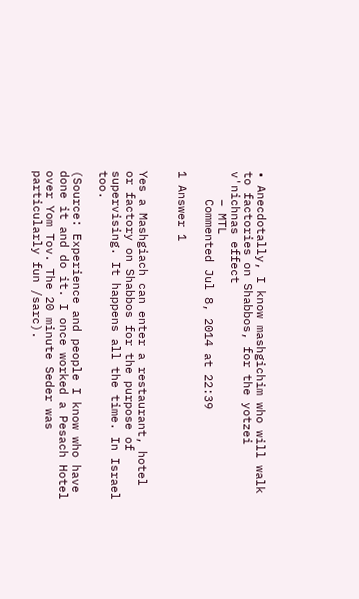• Anecdotally, I know mashgichim who will walk to factories on Shabbos, for the yotzei v'nichnas effect
    – MTL
    Commented Jul 8, 2014 at 22:39

1 Answer 1


Yes a Mashgiach can enter a restaurant, hotel or factory on Shabbos for the purpose of supervising. It happens all the time. In Israel too.

(Source: Experience and people I know who have done it and do it. I once worked a Pesach Hotel over Yom Tov. The 20 minute Seder was particularly fun /sarc).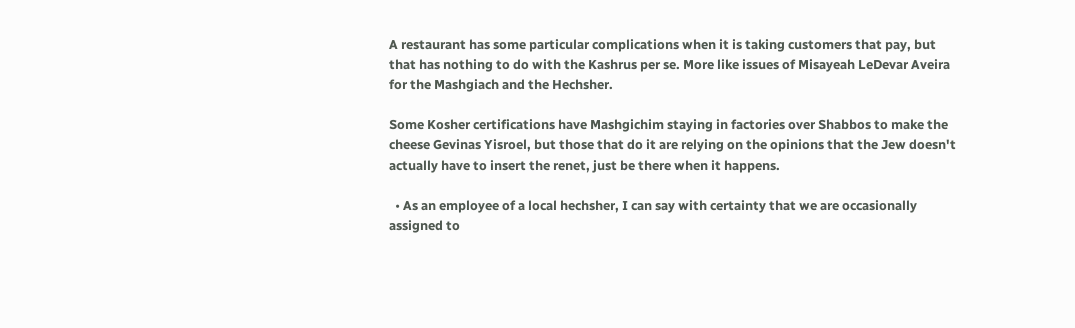A restaurant has some particular complications when it is taking customers that pay, but that has nothing to do with the Kashrus per se. More like issues of Misayeah LeDevar Aveira for the Mashgiach and the Hechsher.

Some Kosher certifications have Mashgichim staying in factories over Shabbos to make the cheese Gevinas Yisroel, but those that do it are relying on the opinions that the Jew doesn't actually have to insert the renet, just be there when it happens.

  • As an employee of a local hechsher, I can say with certainty that we are occasionally assigned to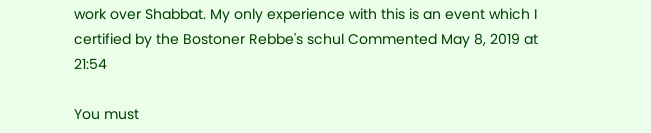work over Shabbat. My only experience with this is an event which I certified by the Bostoner Rebbe's schul Commented May 8, 2019 at 21:54

You must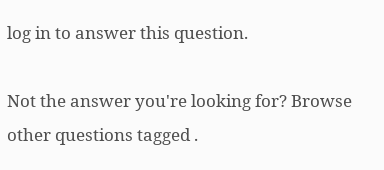log in to answer this question.

Not the answer you're looking for? Browse other questions tagged .